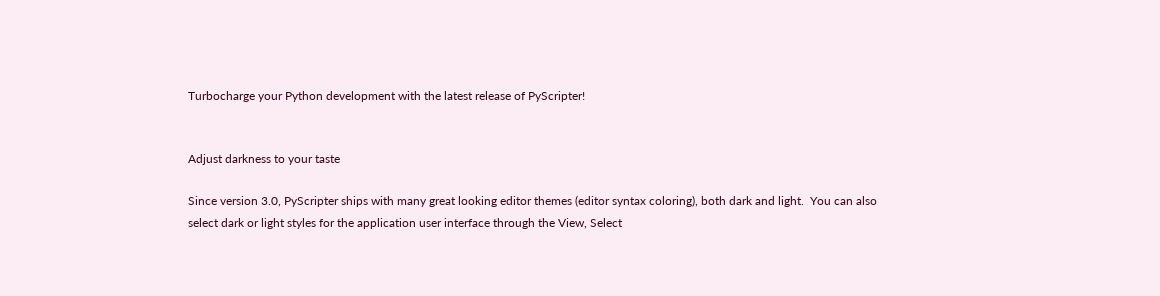Turbocharge your Python development with the latest release of PyScripter!


Adjust darkness to your taste

Since version 3.0, PyScripter ships with many great looking editor themes (editor syntax coloring), both dark and light.  You can also select dark or light styles for the application user interface through the View, Select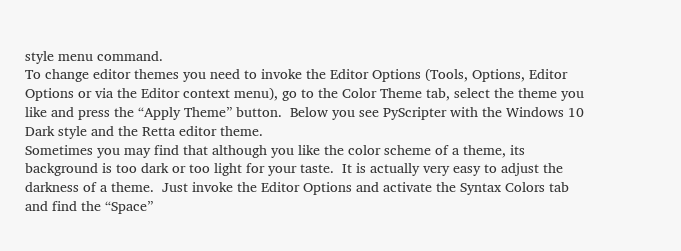style menu command.
To change editor themes you need to invoke the Editor Options (Tools, Options, Editor Options or via the Editor context menu), go to the Color Theme tab, select the theme you like and press the “Apply Theme” button.  Below you see PyScripter with the Windows 10 Dark style and the Retta editor theme.
Sometimes you may find that although you like the color scheme of a theme, its background is too dark or too light for your taste.  It is actually very easy to adjust the darkness of a theme.  Just invoke the Editor Options and activate the Syntax Colors tab and find the “Space”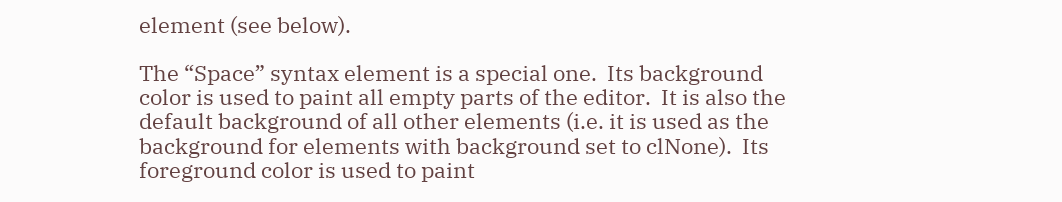element (see below).

The “Space” syntax element is a special one.  Its background color is used to paint all empty parts of the editor.  It is also the default background of all other elements (i.e. it is used as the background for elements with background set to clNone).  Its foreground color is used to paint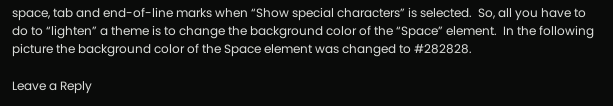space, tab and end-of-line marks when “Show special characters” is selected.  So, all you have to do to “lighten” a theme is to change the background color of the “Space” element.  In the following picture the background color of the Space element was changed to #282828.

Leave a Reply